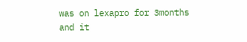was on lexapro for 3months and it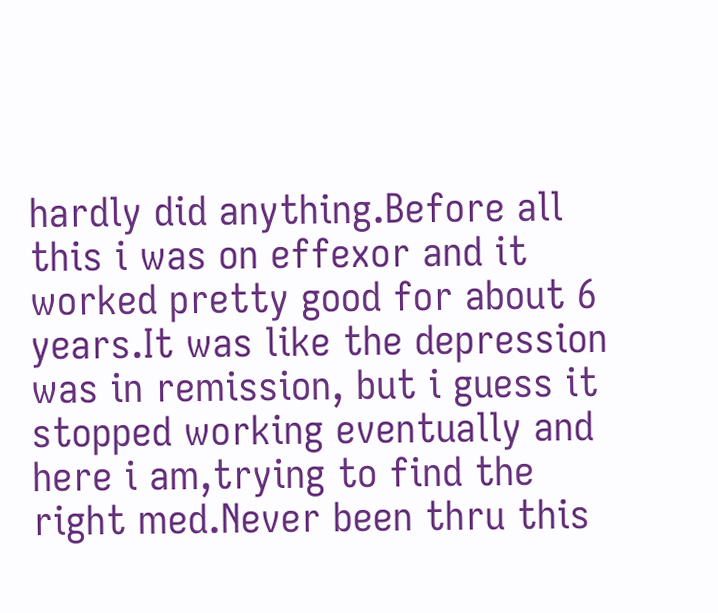hardly did anything.Before all this i was on effexor and it worked pretty good for about 6 years.It was like the depression was in remission, but i guess it stopped working eventually and here i am,trying to find the right med.Never been thru this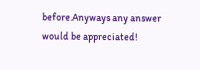before.Anyways any answer would be appreciated!